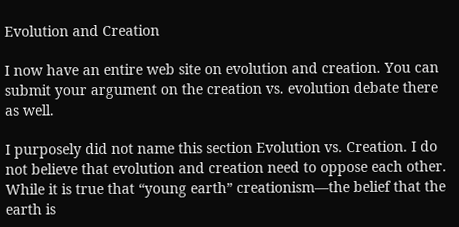Evolution and Creation

I now have an entire web site on evolution and creation. You can submit your argument on the creation vs. evolution debate there as well.

I purposely did not name this section Evolution vs. Creation. I do not believe that evolution and creation need to oppose each other. While it is true that “young earth” creationism—the belief that the earth is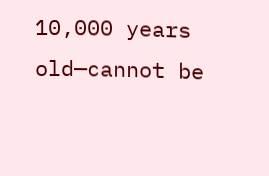10,000 years old—cannot be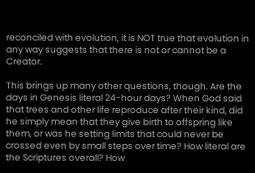reconciled with evolution, it is NOT true that evolution in any way suggests that there is not or cannot be a Creator.

This brings up many other questions, though. Are the days in Genesis literal 24-hour days? When God said that trees and other life reproduce after their kind, did he simply mean that they give birth to offspring like them, or was he setting limits that could never be crossed even by small steps over time? How literal are the Scriptures overall? How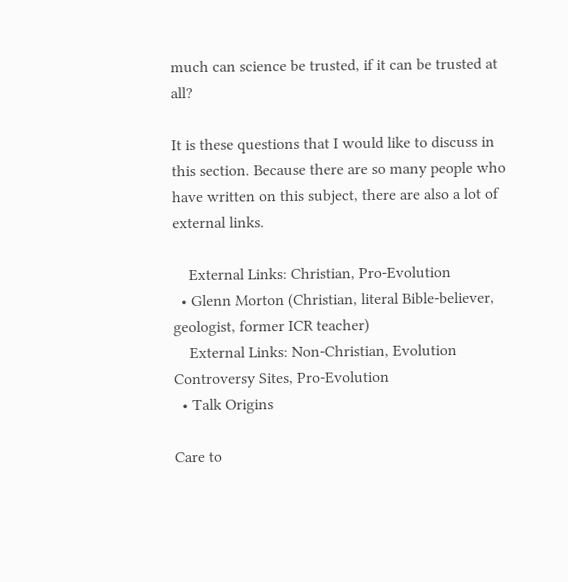much can science be trusted, if it can be trusted at all?

It is these questions that I would like to discuss in this section. Because there are so many people who have written on this subject, there are also a lot of external links.

    External Links: Christian, Pro-Evolution
  • Glenn Morton (Christian, literal Bible-believer, geologist, former ICR teacher)
    External Links: Non-Christian, Evolution Controversy Sites, Pro-Evolution
  • Talk Origins

Care to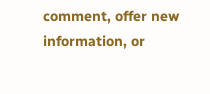comment, offer new information, or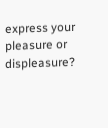express your pleasure or displeasure?